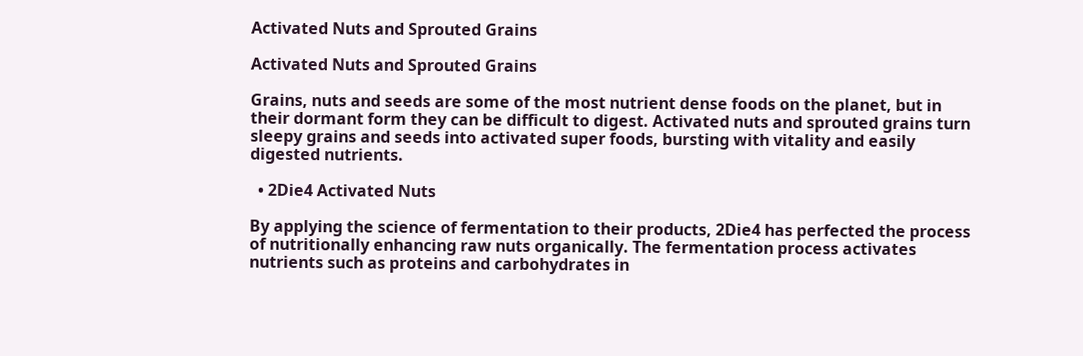Activated Nuts and Sprouted Grains

Activated Nuts and Sprouted Grains

Grains, nuts and seeds are some of the most nutrient dense foods on the planet, but in their dormant form they can be difficult to digest. Activated nuts and sprouted grains turn sleepy grains and seeds into activated super foods, bursting with vitality and easily digested nutrients.

  • 2Die4 Activated Nuts

By applying the science of fermentation to their products, 2Die4 has perfected the process of nutritionally enhancing raw nuts organically. The fermentation process activates nutrients such as proteins and carbohydrates in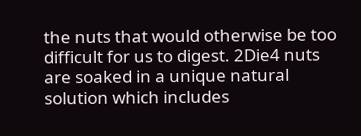the nuts that would otherwise be too difficult for us to digest. 2Die4 nuts are soaked in a unique natural solution which includes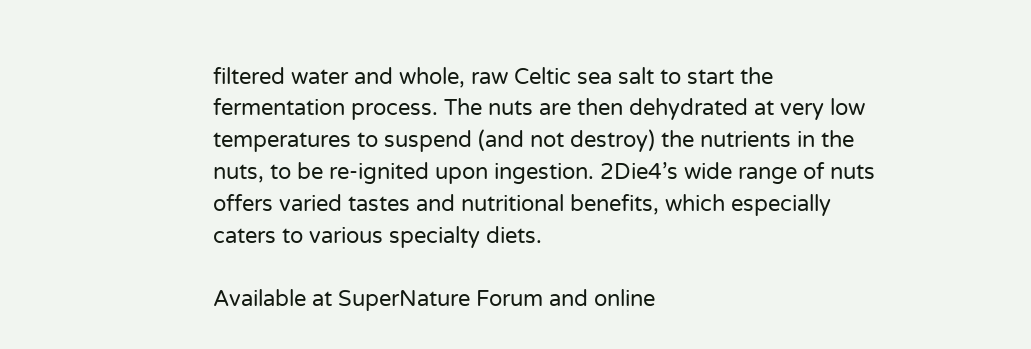filtered water and whole, raw Celtic sea salt to start the fermentation process. The nuts are then dehydrated at very low temperatures to suspend (and not destroy) the nutrients in the nuts, to be re-ignited upon ingestion. 2Die4’s wide range of nuts offers varied tastes and nutritional benefits, which especially caters to various specialty diets.

Available at SuperNature Forum and online